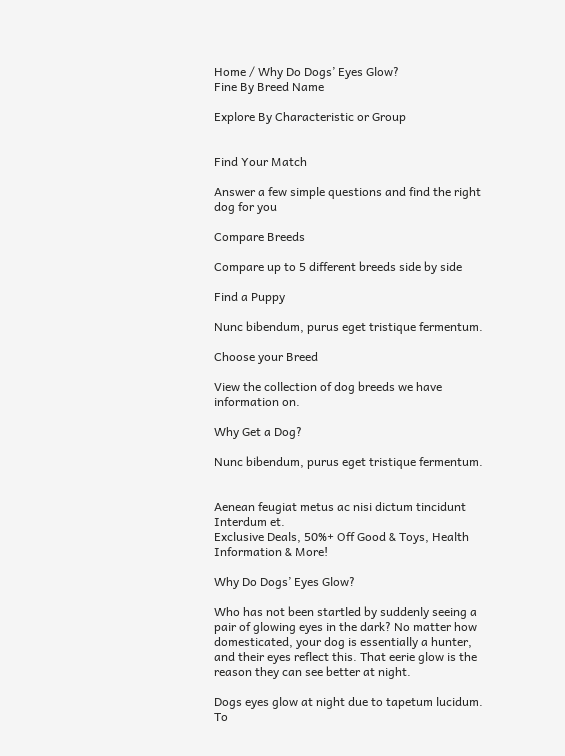Home / Why Do Dogs’ Eyes Glow?
Fine By Breed Name

Explore By Characteristic or Group


Find Your Match

Answer a few simple questions and find the right dog for you

Compare Breeds

Compare up to 5 different breeds side by side

Find a Puppy

Nunc bibendum, purus eget tristique fermentum.

Choose your Breed

View the collection of dog breeds we have information on.

Why Get a Dog?

Nunc bibendum, purus eget tristique fermentum.


Aenean feugiat metus ac nisi dictum tincidunt Interdum et.
Exclusive Deals, 50%+ Off Good & Toys, Health Information & More!

Why Do Dogs’ Eyes Glow?

Who has not been startled by suddenly seeing a pair of glowing eyes in the dark? No matter how domesticated, your dog is essentially a hunter, and their eyes reflect this. That eerie glow is the reason they can see better at night.

Dogs eyes glow at night due to tapetum lucidum. To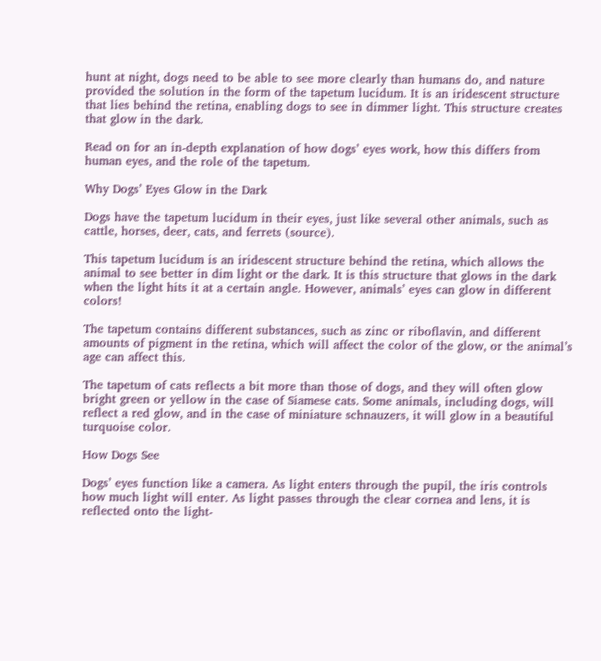hunt at night, dogs need to be able to see more clearly than humans do, and nature provided the solution in the form of the tapetum lucidum. It is an iridescent structure that lies behind the retina, enabling dogs to see in dimmer light. This structure creates that glow in the dark.

Read on for an in-depth explanation of how dogs’ eyes work, how this differs from human eyes, and the role of the tapetum.

Why Dogs’ Eyes Glow in the Dark

Dogs have the tapetum lucidum in their eyes, just like several other animals, such as cattle, horses, deer, cats, and ferrets (source).

This tapetum lucidum is an iridescent structure behind the retina, which allows the animal to see better in dim light or the dark. It is this structure that glows in the dark when the light hits it at a certain angle. However, animals’ eyes can glow in different colors!

The tapetum contains different substances, such as zinc or riboflavin, and different amounts of pigment in the retina, which will affect the color of the glow, or the animal’s age can affect this.

The tapetum of cats reflects a bit more than those of dogs, and they will often glow bright green or yellow in the case of Siamese cats. Some animals, including dogs, will reflect a red glow, and in the case of miniature schnauzers, it will glow in a beautiful turquoise color.

How Dogs See

Dogs’ eyes function like a camera. As light enters through the pupil, the iris controls how much light will enter. As light passes through the clear cornea and lens, it is reflected onto the light-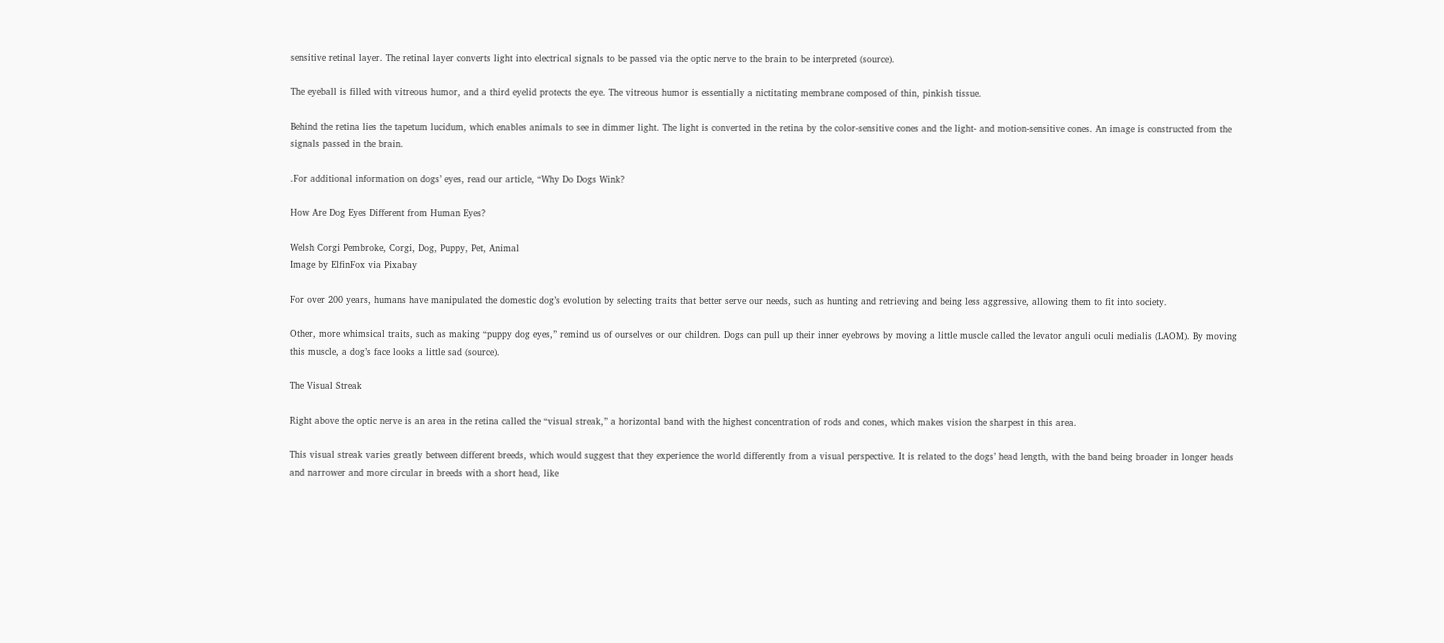sensitive retinal layer. The retinal layer converts light into electrical signals to be passed via the optic nerve to the brain to be interpreted (source).

The eyeball is filled with vitreous humor, and a third eyelid protects the eye. The vitreous humor is essentially a nictitating membrane composed of thin, pinkish tissue.

Behind the retina lies the tapetum lucidum, which enables animals to see in dimmer light. The light is converted in the retina by the color-sensitive cones and the light- and motion-sensitive cones. An image is constructed from the signals passed in the brain.

.For additional information on dogs’ eyes, read our article, “Why Do Dogs Wink?

How Are Dog Eyes Different from Human Eyes?

Welsh Corgi Pembroke, Corgi, Dog, Puppy, Pet, Animal
Image by ElfinFox via Pixabay

For over 200 years, humans have manipulated the domestic dog’s evolution by selecting traits that better serve our needs, such as hunting and retrieving and being less aggressive, allowing them to fit into society.

Other, more whimsical traits, such as making “puppy dog eyes,” remind us of ourselves or our children. Dogs can pull up their inner eyebrows by moving a little muscle called the levator anguli oculi medialis (LAOM). By moving this muscle, a dog’s face looks a little sad (source).

The Visual Streak

Right above the optic nerve is an area in the retina called the “visual streak,” a horizontal band with the highest concentration of rods and cones, which makes vision the sharpest in this area.

This visual streak varies greatly between different breeds, which would suggest that they experience the world differently from a visual perspective. It is related to the dogs’ head length, with the band being broader in longer heads and narrower and more circular in breeds with a short head, like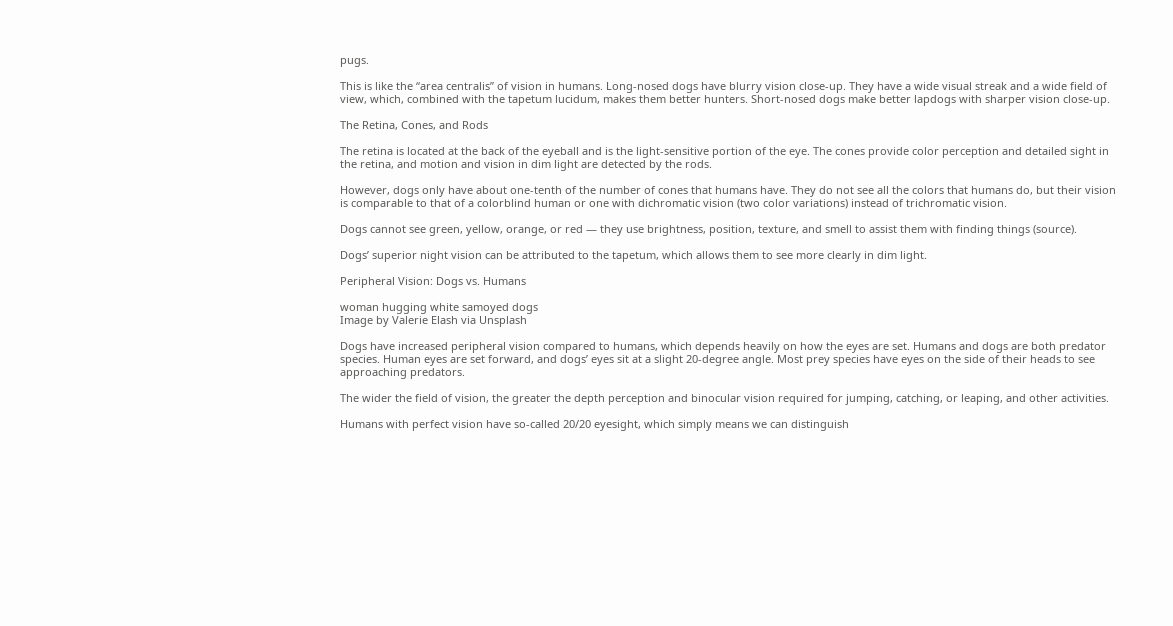pugs.

This is like the “area centralis” of vision in humans. Long-nosed dogs have blurry vision close-up. They have a wide visual streak and a wide field of view, which, combined with the tapetum lucidum, makes them better hunters. Short-nosed dogs make better lapdogs with sharper vision close-up.

The Retina, Cones, and Rods

The retina is located at the back of the eyeball and is the light-sensitive portion of the eye. The cones provide color perception and detailed sight in the retina, and motion and vision in dim light are detected by the rods.

However, dogs only have about one-tenth of the number of cones that humans have. They do not see all the colors that humans do, but their vision is comparable to that of a colorblind human or one with dichromatic vision (two color variations) instead of trichromatic vision.

Dogs cannot see green, yellow, orange, or red — they use brightness, position, texture, and smell to assist them with finding things (source).

Dogs’ superior night vision can be attributed to the tapetum, which allows them to see more clearly in dim light.

Peripheral Vision: Dogs vs. Humans

woman hugging white samoyed dogs
Image by Valerie Elash via Unsplash

Dogs have increased peripheral vision compared to humans, which depends heavily on how the eyes are set. Humans and dogs are both predator species. Human eyes are set forward, and dogs’ eyes sit at a slight 20-degree angle. Most prey species have eyes on the side of their heads to see approaching predators.

The wider the field of vision, the greater the depth perception and binocular vision required for jumping, catching, or leaping, and other activities.

Humans with perfect vision have so-called 20/20 eyesight, which simply means we can distinguish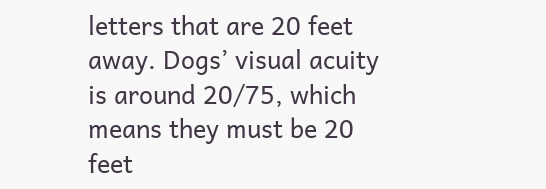letters that are 20 feet away. Dogs’ visual acuity is around 20/75, which means they must be 20 feet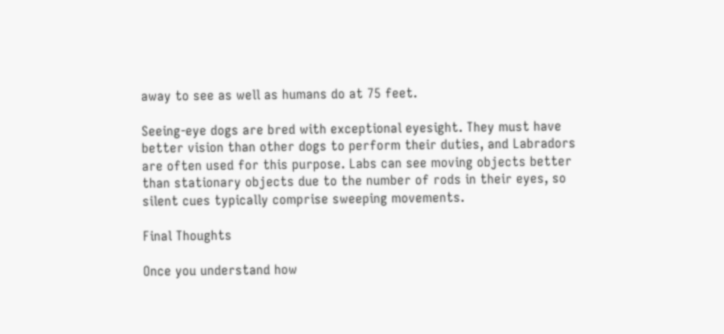away to see as well as humans do at 75 feet.

Seeing-eye dogs are bred with exceptional eyesight. They must have better vision than other dogs to perform their duties, and Labradors are often used for this purpose. Labs can see moving objects better than stationary objects due to the number of rods in their eyes, so silent cues typically comprise sweeping movements.

Final Thoughts

Once you understand how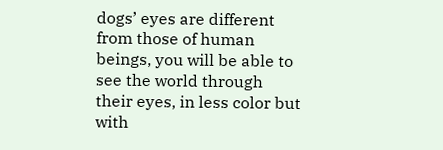dogs’ eyes are different from those of human beings, you will be able to see the world through their eyes, in less color but with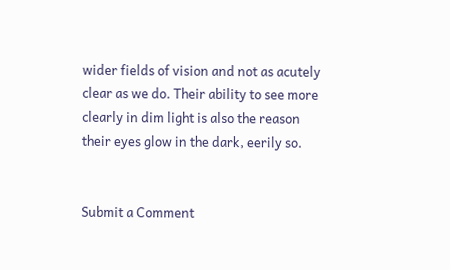wider fields of vision and not as acutely clear as we do. Their ability to see more clearly in dim light is also the reason their eyes glow in the dark, eerily so.


Submit a Comment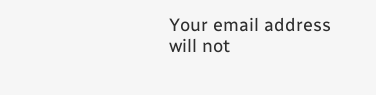Your email address will not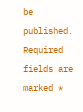be published. Required fields are marked *